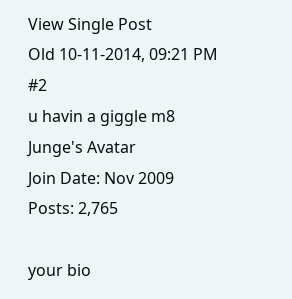View Single Post
Old 10-11-2014, 09:21 PM   #2
u havin a giggle m8
Junge's Avatar
Join Date: Nov 2009
Posts: 2,765

your bio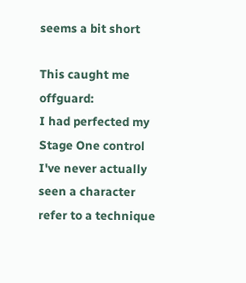seems a bit short

This caught me offguard:
I had perfected my Stage One control
I've never actually seen a character refer to a technique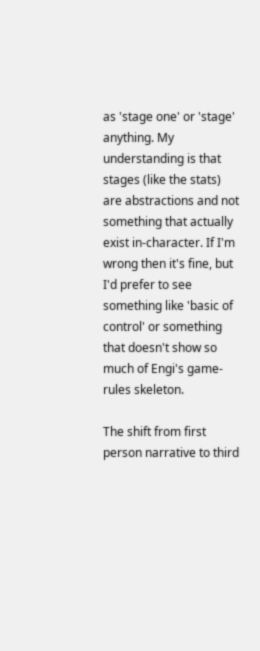as 'stage one' or 'stage' anything. My understanding is that stages (like the stats) are abstractions and not something that actually exist in-character. If I'm wrong then it's fine, but I'd prefer to see something like 'basic of control' or something that doesn't show so much of Engi's game-rules skeleton.

The shift from first person narrative to third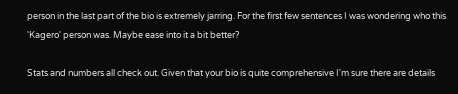person in the last part of the bio is extremely jarring. For the first few sentences I was wondering who this 'Kagero' person was. Maybe ease into it a bit better?

Stats and numbers all check out. Given that your bio is quite comprehensive I'm sure there are details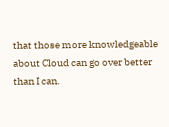that those more knowledgeable about Cloud can go over better than I can.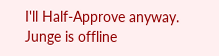I'll Half-Approve anyway.
Junge is offline